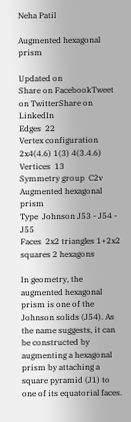Neha Patil

Augmented hexagonal prism

Updated on
Share on FacebookTweet on TwitterShare on LinkedIn
Edges  22
Vertex configuration  2x4(4.6) 1(3) 4(3.4.6)
Vertices  13
Symmetry group  C2v
Augmented hexagonal prism
Type  Johnson J53 - J54 - J55
Faces  2x2 triangles 1+2x2 squares 2 hexagons

In geometry, the augmented hexagonal prism is one of the Johnson solids (J54). As the name suggests, it can be constructed by augmenting a hexagonal prism by attaching a square pyramid (J1) to one of its equatorial faces.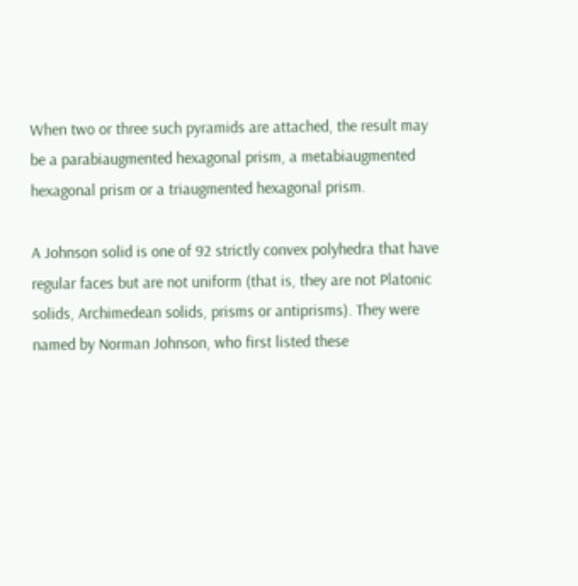When two or three such pyramids are attached, the result may be a parabiaugmented hexagonal prism, a metabiaugmented hexagonal prism or a triaugmented hexagonal prism.

A Johnson solid is one of 92 strictly convex polyhedra that have regular faces but are not uniform (that is, they are not Platonic solids, Archimedean solids, prisms or antiprisms). They were named by Norman Johnson, who first listed these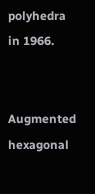polyhedra in 1966.


Augmented hexagonal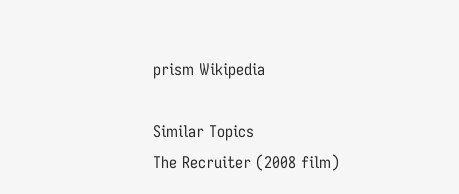prism Wikipedia

Similar Topics
The Recruiter (2008 film)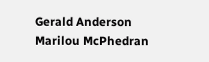Gerald Anderson
Marilou McPhedran